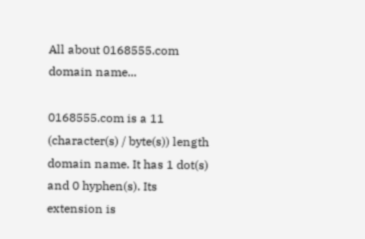All about 0168555.com domain name...

0168555.com is a 11 (character(s) / byte(s)) length domain name. It has 1 dot(s) and 0 hyphen(s). Its extension is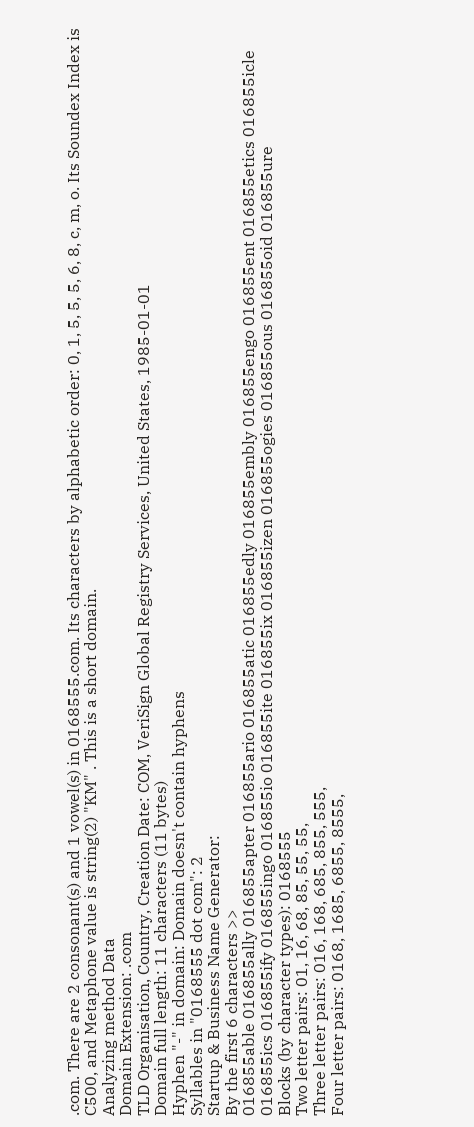.com. There are 2 consonant(s) and 1 vowel(s) in 0168555.com. Its characters by alphabetic order: 0, 1, 5, 5, 5, 6, 8, c, m, o. Its Soundex Index is C500, and Metaphone value is string(2) "KM" . This is a short domain.
Analyzing method Data
Domain Extension: .com
TLD Organisation, Country, Creation Date: COM, VeriSign Global Registry Services, United States, 1985-01-01
Domain full length: 11 characters (11 bytes)
Hyphen "-" in domain: Domain doesn't contain hyphens
Syllables in "0168555 dot com": 2
Startup & Business Name Generator:
By the first 6 characters >>
016855able 016855ally 016855apter 016855ario 016855atic 016855edly 016855embly 016855engo 016855ent 016855etics 016855icle 016855ics 016855ify 016855ingo 016855io 016855ite 016855ix 016855izen 016855ogies 016855ous 016855oid 016855ure
Blocks (by character types): 0168555
Two letter pairs: 01, 16, 68, 85, 55, 55,
Three letter pairs: 016, 168, 685, 855, 555,
Four letter pairs: 0168, 1685, 6855, 8555,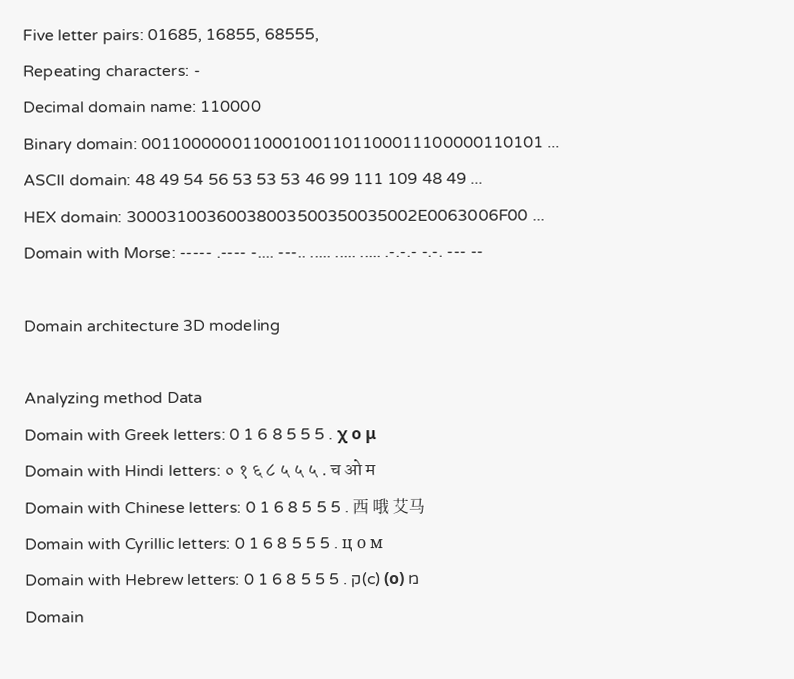Five letter pairs: 01685, 16855, 68555,
Repeating characters: -
Decimal domain name: 110000
Binary domain: 0011000000110001001101100011100000110101 ...
ASCII domain: 48 49 54 56 53 53 53 46 99 111 109 48 49 ...
HEX domain: 30003100360038003500350035002E0063006F00 ...
Domain with Morse: ----- .---- -.... ---.. ..... ..... ..... .-.-.- -.-. --- --

Domain architecture 3D modeling

Analyzing method Data
Domain with Greek letters: 0 1 6 8 5 5 5 . χ ο μ
Domain with Hindi letters: ० १ ६ ८ ५ ५ ५ . च ओ म
Domain with Chinese letters: 0 1 6 8 5 5 5 . 西 哦 艾马
Domain with Cyrillic letters: 0 1 6 8 5 5 5 . ц о м
Domain with Hebrew letters: 0 1 6 8 5 5 5 . ק(c) (ο) מ
Domain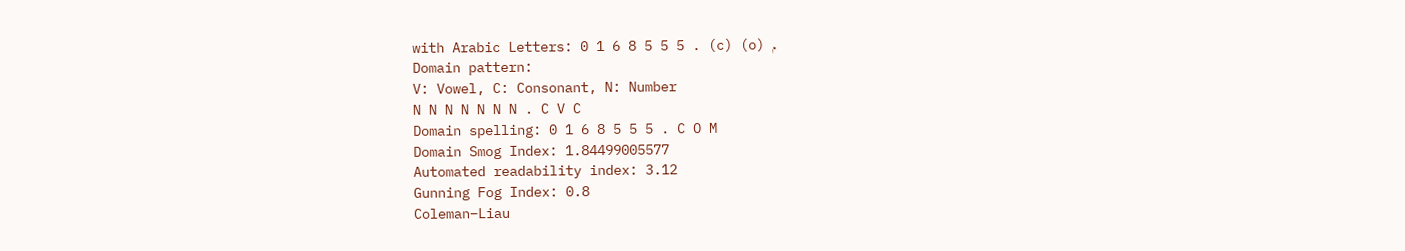with Arabic Letters: 0 1 6 8 5 5 5 . (c) (o) م
Domain pattern:
V: Vowel, C: Consonant, N: Number
N N N N N N N . C V C
Domain spelling: 0 1 6 8 5 5 5 . C O M
Domain Smog Index: 1.84499005577
Automated readability index: 3.12
Gunning Fog Index: 0.8
Coleman–Liau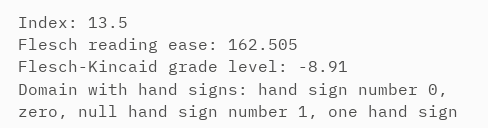Index: 13.5
Flesch reading ease: 162.505
Flesch-Kincaid grade level: -8.91
Domain with hand signs: hand sign number 0, zero, null hand sign number 1, one hand sign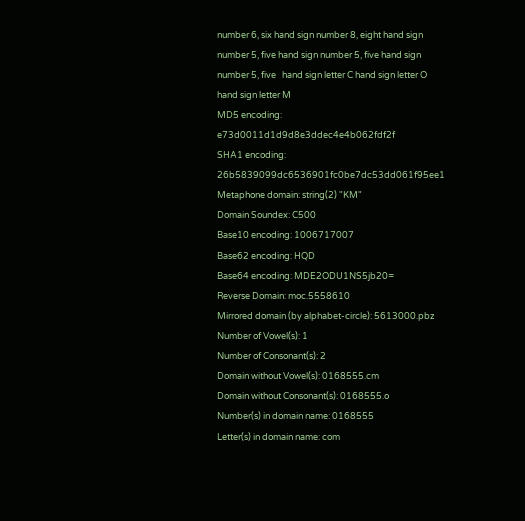number 6, six hand sign number 8, eight hand sign number 5, five hand sign number 5, five hand sign number 5, five   hand sign letter C hand sign letter O hand sign letter M
MD5 encoding: e73d0011d1d9d8e3ddec4e4b062fdf2f
SHA1 encoding: 26b5839099dc6536901fc0be7dc53dd061f95ee1
Metaphone domain: string(2) "KM"
Domain Soundex: C500
Base10 encoding: 1006717007
Base62 encoding: HQD
Base64 encoding: MDE2ODU1NS5jb20=
Reverse Domain: moc.5558610
Mirrored domain (by alphabet-circle): 5613000.pbz
Number of Vowel(s): 1
Number of Consonant(s): 2
Domain without Vowel(s): 0168555.cm
Domain without Consonant(s): 0168555.o
Number(s) in domain name: 0168555
Letter(s) in domain name: com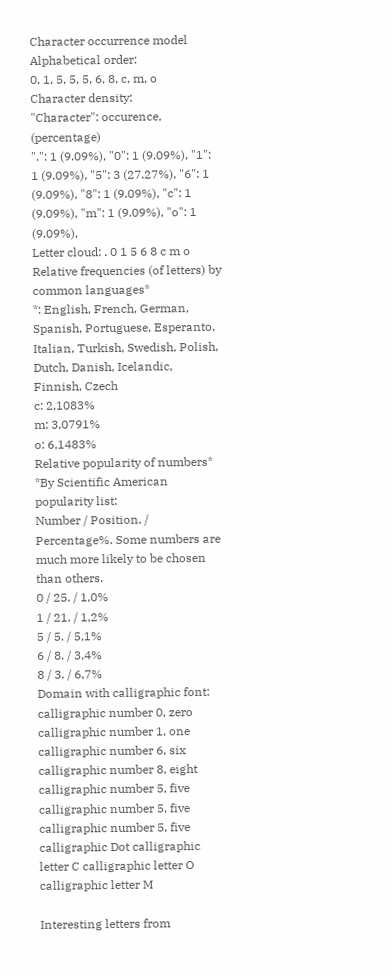Character occurrence model
Alphabetical order:
0, 1, 5, 5, 5, 6, 8, c, m, o
Character density:
"Character": occurence, (percentage)
".": 1 (9.09%), "0": 1 (9.09%), "1": 1 (9.09%), "5": 3 (27.27%), "6": 1 (9.09%), "8": 1 (9.09%), "c": 1 (9.09%), "m": 1 (9.09%), "o": 1 (9.09%),
Letter cloud: . 0 1 5 6 8 c m o
Relative frequencies (of letters) by common languages*
*: English, French, German, Spanish, Portuguese, Esperanto, Italian, Turkish, Swedish, Polish, Dutch, Danish, Icelandic, Finnish, Czech
c: 2,1083%
m: 3,0791%
o: 6,1483%
Relative popularity of numbers*
*By Scientific American popularity list:
Number / Position. / Percentage%. Some numbers are much more likely to be chosen than others.
0 / 25. / 1,0%
1 / 21. / 1,2%
5 / 5. / 5,1%
6 / 8. / 3,4%
8 / 3. / 6,7%
Domain with calligraphic font: calligraphic number 0, zero calligraphic number 1, one calligraphic number 6, six calligraphic number 8, eight calligraphic number 5, five calligraphic number 5, five calligraphic number 5, five calligraphic Dot calligraphic letter C calligraphic letter O calligraphic letter M

Interesting letters from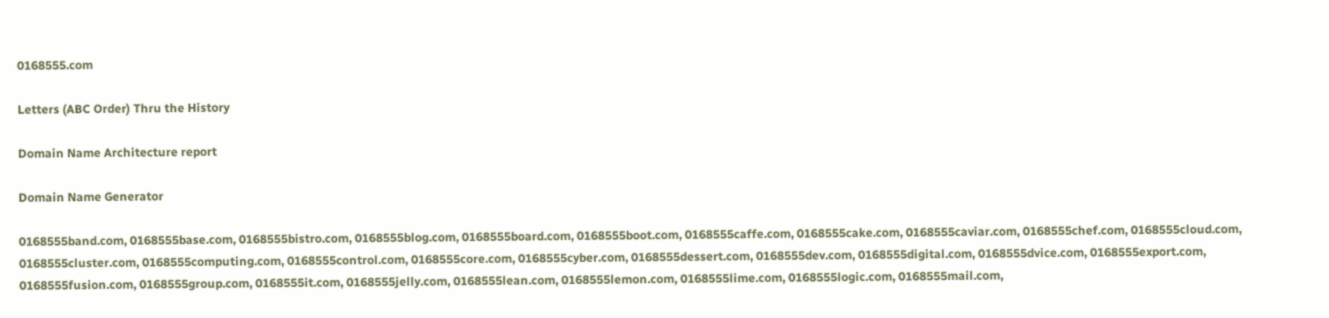0168555.com

Letters (ABC Order) Thru the History

Domain Name Architecture report

Domain Name Generator

0168555band.com, 0168555base.com, 0168555bistro.com, 0168555blog.com, 0168555board.com, 0168555boot.com, 0168555caffe.com, 0168555cake.com, 0168555caviar.com, 0168555chef.com, 0168555cloud.com, 0168555cluster.com, 0168555computing.com, 0168555control.com, 0168555core.com, 0168555cyber.com, 0168555dessert.com, 0168555dev.com, 0168555digital.com, 0168555dvice.com, 0168555export.com, 0168555fusion.com, 0168555group.com, 0168555it.com, 0168555jelly.com, 0168555lean.com, 0168555lemon.com, 0168555lime.com, 0168555logic.com, 0168555mail.com,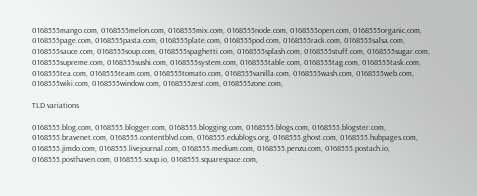0168555mango.com, 0168555melon.com, 0168555mix.com, 0168555node.com, 0168555open.com, 0168555organic.com, 0168555page.com, 0168555pasta.com, 0168555plate.com, 0168555pod.com, 0168555rack.com, 0168555salsa.com, 0168555sauce.com, 0168555soup.com, 0168555spaghetti.com, 0168555splash.com, 0168555stuff.com, 0168555sugar.com, 0168555supreme.com, 0168555sushi.com, 0168555system.com, 0168555table.com, 0168555tag.com, 0168555task.com, 0168555tea.com, 0168555team.com, 0168555tomato.com, 0168555vanilla.com, 0168555wash.com, 0168555web.com, 0168555wiki.com, 0168555window.com, 0168555zest.com, 0168555zone.com,

TLD variations

0168555.blog.com, 0168555.blogger.com, 0168555.blogging.com, 0168555.blogs.com, 0168555.blogster.com, 0168555.bravenet.com, 0168555.contentblvd.com, 0168555.edublogs.org, 0168555.ghost.com, 0168555.hubpages.com, 0168555.jimdo.com, 0168555.livejournal.com, 0168555.medium.com, 0168555.penzu.com, 0168555.postach.io, 0168555.posthaven.com, 0168555.soup.io, 0168555.squarespace.com,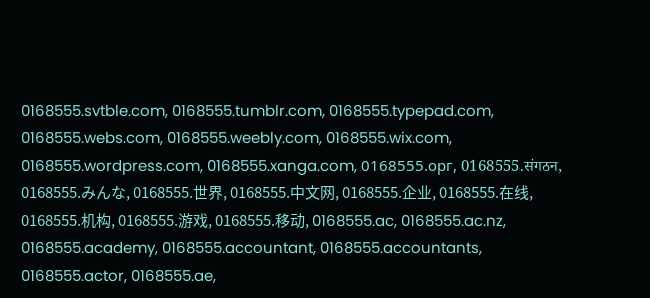0168555.svtble.com, 0168555.tumblr.com, 0168555.typepad.com, 0168555.webs.com, 0168555.weebly.com, 0168555.wix.com, 0168555.wordpress.com, 0168555.xanga.com, 0168555.орг, 0168555.संगठन, 0168555.みんな, 0168555.世界, 0168555.中文网, 0168555.企业, 0168555.在线, 0168555.机构, 0168555.游戏, 0168555.移动, 0168555.ac, 0168555.ac.nz, 0168555.academy, 0168555.accountant, 0168555.accountants, 0168555.actor, 0168555.ae,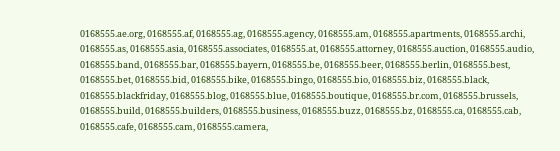0168555.ae.org, 0168555.af, 0168555.ag, 0168555.agency, 0168555.am, 0168555.apartments, 0168555.archi, 0168555.as, 0168555.asia, 0168555.associates, 0168555.at, 0168555.attorney, 0168555.auction, 0168555.audio, 0168555.band, 0168555.bar, 0168555.bayern, 0168555.be, 0168555.beer, 0168555.berlin, 0168555.best, 0168555.bet, 0168555.bid, 0168555.bike, 0168555.bingo, 0168555.bio, 0168555.biz, 0168555.black, 0168555.blackfriday, 0168555.blog, 0168555.blue, 0168555.boutique, 0168555.br.com, 0168555.brussels, 0168555.build, 0168555.builders, 0168555.business, 0168555.buzz, 0168555.bz, 0168555.ca, 0168555.cab, 0168555.cafe, 0168555.cam, 0168555.camera,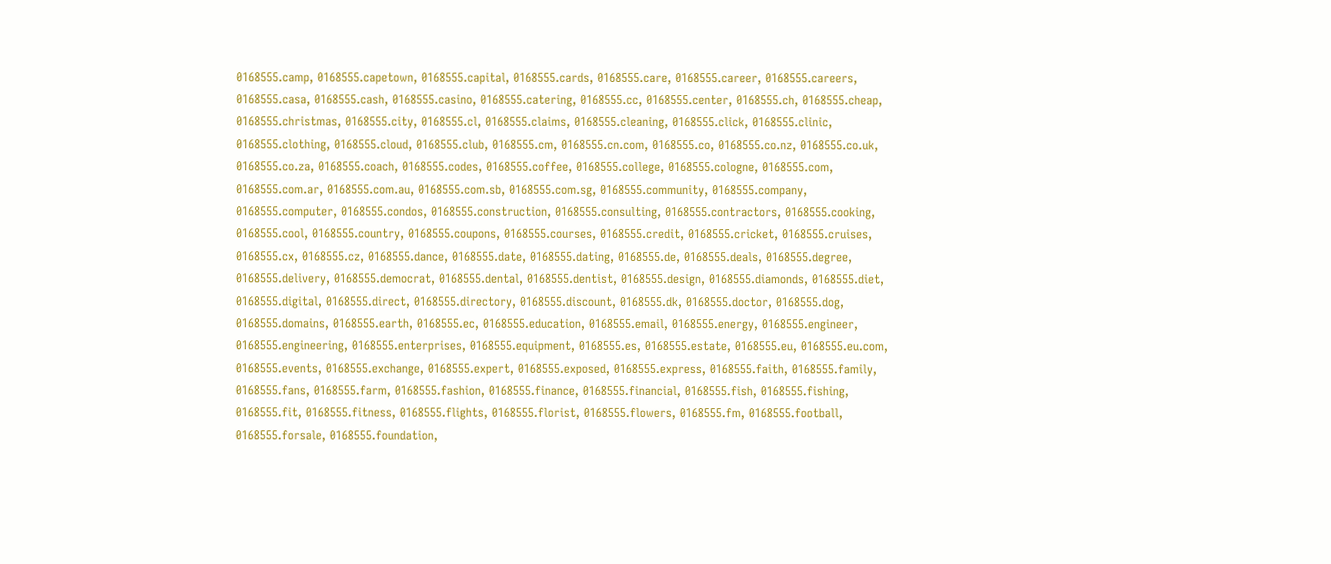0168555.camp, 0168555.capetown, 0168555.capital, 0168555.cards, 0168555.care, 0168555.career, 0168555.careers, 0168555.casa, 0168555.cash, 0168555.casino, 0168555.catering, 0168555.cc, 0168555.center, 0168555.ch, 0168555.cheap, 0168555.christmas, 0168555.city, 0168555.cl, 0168555.claims, 0168555.cleaning, 0168555.click, 0168555.clinic, 0168555.clothing, 0168555.cloud, 0168555.club, 0168555.cm, 0168555.cn.com, 0168555.co, 0168555.co.nz, 0168555.co.uk, 0168555.co.za, 0168555.coach, 0168555.codes, 0168555.coffee, 0168555.college, 0168555.cologne, 0168555.com, 0168555.com.ar, 0168555.com.au, 0168555.com.sb, 0168555.com.sg, 0168555.community, 0168555.company, 0168555.computer, 0168555.condos, 0168555.construction, 0168555.consulting, 0168555.contractors, 0168555.cooking, 0168555.cool, 0168555.country, 0168555.coupons, 0168555.courses, 0168555.credit, 0168555.cricket, 0168555.cruises, 0168555.cx, 0168555.cz, 0168555.dance, 0168555.date, 0168555.dating, 0168555.de, 0168555.deals, 0168555.degree, 0168555.delivery, 0168555.democrat, 0168555.dental, 0168555.dentist, 0168555.design, 0168555.diamonds, 0168555.diet, 0168555.digital, 0168555.direct, 0168555.directory, 0168555.discount, 0168555.dk, 0168555.doctor, 0168555.dog, 0168555.domains, 0168555.earth, 0168555.ec, 0168555.education, 0168555.email, 0168555.energy, 0168555.engineer, 0168555.engineering, 0168555.enterprises, 0168555.equipment, 0168555.es, 0168555.estate, 0168555.eu, 0168555.eu.com, 0168555.events, 0168555.exchange, 0168555.expert, 0168555.exposed, 0168555.express, 0168555.faith, 0168555.family, 0168555.fans, 0168555.farm, 0168555.fashion, 0168555.finance, 0168555.financial, 0168555.fish, 0168555.fishing, 0168555.fit, 0168555.fitness, 0168555.flights, 0168555.florist, 0168555.flowers, 0168555.fm, 0168555.football, 0168555.forsale, 0168555.foundation,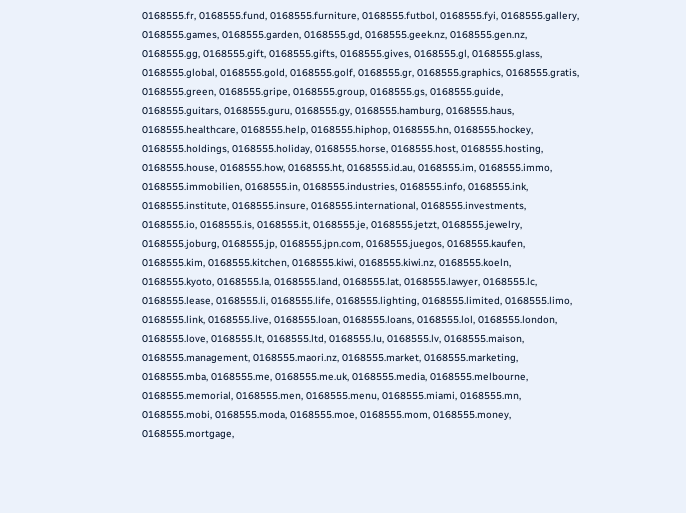0168555.fr, 0168555.fund, 0168555.furniture, 0168555.futbol, 0168555.fyi, 0168555.gallery, 0168555.games, 0168555.garden, 0168555.gd, 0168555.geek.nz, 0168555.gen.nz, 0168555.gg, 0168555.gift, 0168555.gifts, 0168555.gives, 0168555.gl, 0168555.glass, 0168555.global, 0168555.gold, 0168555.golf, 0168555.gr, 0168555.graphics, 0168555.gratis, 0168555.green, 0168555.gripe, 0168555.group, 0168555.gs, 0168555.guide, 0168555.guitars, 0168555.guru, 0168555.gy, 0168555.hamburg, 0168555.haus, 0168555.healthcare, 0168555.help, 0168555.hiphop, 0168555.hn, 0168555.hockey, 0168555.holdings, 0168555.holiday, 0168555.horse, 0168555.host, 0168555.hosting, 0168555.house, 0168555.how, 0168555.ht, 0168555.id.au, 0168555.im, 0168555.immo, 0168555.immobilien, 0168555.in, 0168555.industries, 0168555.info, 0168555.ink, 0168555.institute, 0168555.insure, 0168555.international, 0168555.investments, 0168555.io, 0168555.is, 0168555.it, 0168555.je, 0168555.jetzt, 0168555.jewelry, 0168555.joburg, 0168555.jp, 0168555.jpn.com, 0168555.juegos, 0168555.kaufen, 0168555.kim, 0168555.kitchen, 0168555.kiwi, 0168555.kiwi.nz, 0168555.koeln, 0168555.kyoto, 0168555.la, 0168555.land, 0168555.lat, 0168555.lawyer, 0168555.lc, 0168555.lease, 0168555.li, 0168555.life, 0168555.lighting, 0168555.limited, 0168555.limo, 0168555.link, 0168555.live, 0168555.loan, 0168555.loans, 0168555.lol, 0168555.london, 0168555.love, 0168555.lt, 0168555.ltd, 0168555.lu, 0168555.lv, 0168555.maison, 0168555.management, 0168555.maori.nz, 0168555.market, 0168555.marketing, 0168555.mba, 0168555.me, 0168555.me.uk, 0168555.media, 0168555.melbourne, 0168555.memorial, 0168555.men, 0168555.menu, 0168555.miami, 0168555.mn, 0168555.mobi, 0168555.moda, 0168555.moe, 0168555.mom, 0168555.money, 0168555.mortgage,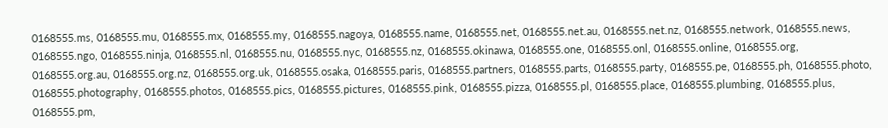0168555.ms, 0168555.mu, 0168555.mx, 0168555.my, 0168555.nagoya, 0168555.name, 0168555.net, 0168555.net.au, 0168555.net.nz, 0168555.network, 0168555.news, 0168555.ngo, 0168555.ninja, 0168555.nl, 0168555.nu, 0168555.nyc, 0168555.nz, 0168555.okinawa, 0168555.one, 0168555.onl, 0168555.online, 0168555.org, 0168555.org.au, 0168555.org.nz, 0168555.org.uk, 0168555.osaka, 0168555.paris, 0168555.partners, 0168555.parts, 0168555.party, 0168555.pe, 0168555.ph, 0168555.photo, 0168555.photography, 0168555.photos, 0168555.pics, 0168555.pictures, 0168555.pink, 0168555.pizza, 0168555.pl, 0168555.place, 0168555.plumbing, 0168555.plus, 0168555.pm,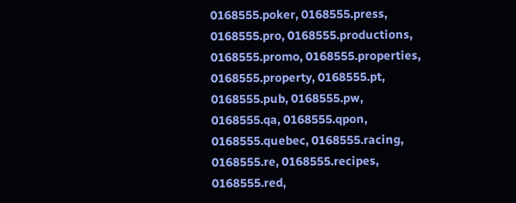0168555.poker, 0168555.press, 0168555.pro, 0168555.productions, 0168555.promo, 0168555.properties, 0168555.property, 0168555.pt, 0168555.pub, 0168555.pw, 0168555.qa, 0168555.qpon, 0168555.quebec, 0168555.racing, 0168555.re, 0168555.recipes, 0168555.red,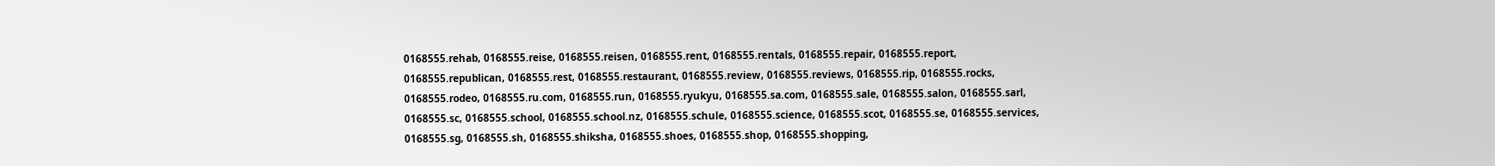0168555.rehab, 0168555.reise, 0168555.reisen, 0168555.rent, 0168555.rentals, 0168555.repair, 0168555.report, 0168555.republican, 0168555.rest, 0168555.restaurant, 0168555.review, 0168555.reviews, 0168555.rip, 0168555.rocks, 0168555.rodeo, 0168555.ru.com, 0168555.run, 0168555.ryukyu, 0168555.sa.com, 0168555.sale, 0168555.salon, 0168555.sarl, 0168555.sc, 0168555.school, 0168555.school.nz, 0168555.schule, 0168555.science, 0168555.scot, 0168555.se, 0168555.services, 0168555.sg, 0168555.sh, 0168555.shiksha, 0168555.shoes, 0168555.shop, 0168555.shopping,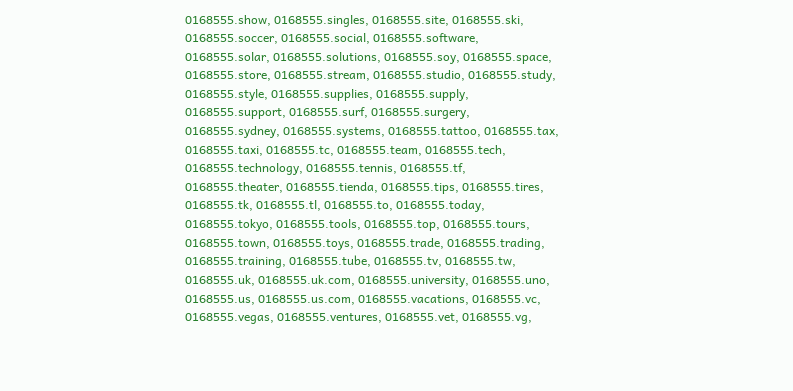0168555.show, 0168555.singles, 0168555.site, 0168555.ski, 0168555.soccer, 0168555.social, 0168555.software, 0168555.solar, 0168555.solutions, 0168555.soy, 0168555.space, 0168555.store, 0168555.stream, 0168555.studio, 0168555.study, 0168555.style, 0168555.supplies, 0168555.supply, 0168555.support, 0168555.surf, 0168555.surgery, 0168555.sydney, 0168555.systems, 0168555.tattoo, 0168555.tax, 0168555.taxi, 0168555.tc, 0168555.team, 0168555.tech, 0168555.technology, 0168555.tennis, 0168555.tf, 0168555.theater, 0168555.tienda, 0168555.tips, 0168555.tires, 0168555.tk, 0168555.tl, 0168555.to, 0168555.today, 0168555.tokyo, 0168555.tools, 0168555.top, 0168555.tours, 0168555.town, 0168555.toys, 0168555.trade, 0168555.trading, 0168555.training, 0168555.tube, 0168555.tv, 0168555.tw, 0168555.uk, 0168555.uk.com, 0168555.university, 0168555.uno, 0168555.us, 0168555.us.com, 0168555.vacations, 0168555.vc, 0168555.vegas, 0168555.ventures, 0168555.vet, 0168555.vg,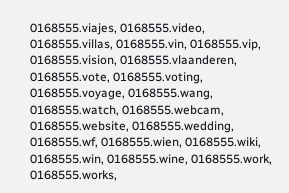0168555.viajes, 0168555.video, 0168555.villas, 0168555.vin, 0168555.vip, 0168555.vision, 0168555.vlaanderen, 0168555.vote, 0168555.voting, 0168555.voyage, 0168555.wang, 0168555.watch, 0168555.webcam, 0168555.website, 0168555.wedding, 0168555.wf, 0168555.wien, 0168555.wiki, 0168555.win, 0168555.wine, 0168555.work, 0168555.works,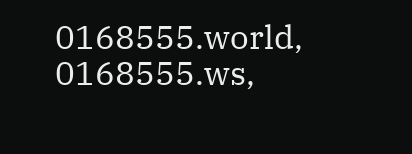0168555.world, 0168555.ws,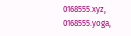0168555.xyz, 0168555.yoga,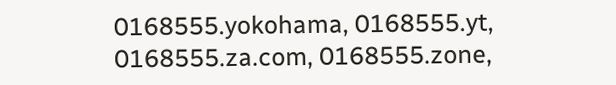0168555.yokohama, 0168555.yt, 0168555.za.com, 0168555.zone,